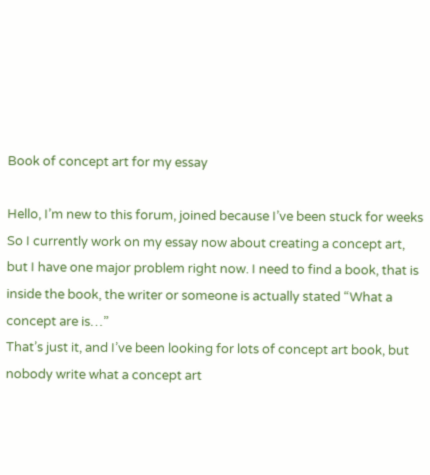Book of concept art for my essay

Hello, I’m new to this forum, joined because I’ve been stuck for weeks
So I currently work on my essay now about creating a concept art, but I have one major problem right now. I need to find a book, that is inside the book, the writer or someone is actually stated “What a concept are is…”
That’s just it, and I’ve been looking for lots of concept art book, but nobody write what a concept art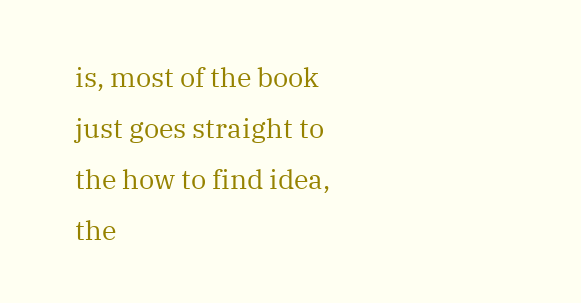is, most of the book just goes straight to the how to find idea, the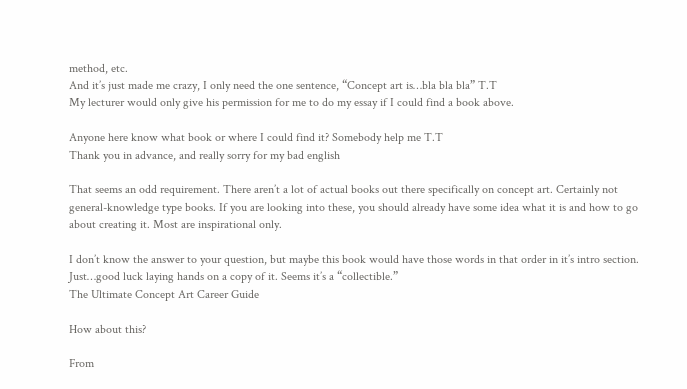method, etc.
And it’s just made me crazy, I only need the one sentence, “Concept art is…bla bla bla” T.T
My lecturer would only give his permission for me to do my essay if I could find a book above.

Anyone here know what book or where I could find it? Somebody help me T.T
Thank you in advance, and really sorry for my bad english

That seems an odd requirement. There aren’t a lot of actual books out there specifically on concept art. Certainly not general-knowledge type books. If you are looking into these, you should already have some idea what it is and how to go about creating it. Most are inspirational only.

I don’t know the answer to your question, but maybe this book would have those words in that order in it’s intro section. Just…good luck laying hands on a copy of it. Seems it’s a “collectible.”
The Ultimate Concept Art Career Guide

How about this?

From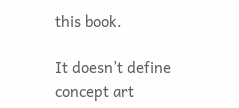this book.

It doesn’t define concept art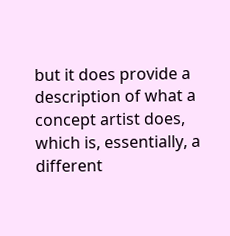but it does provide a description of what a concept artist does, which is, essentially, a different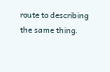route to describing the same thing.